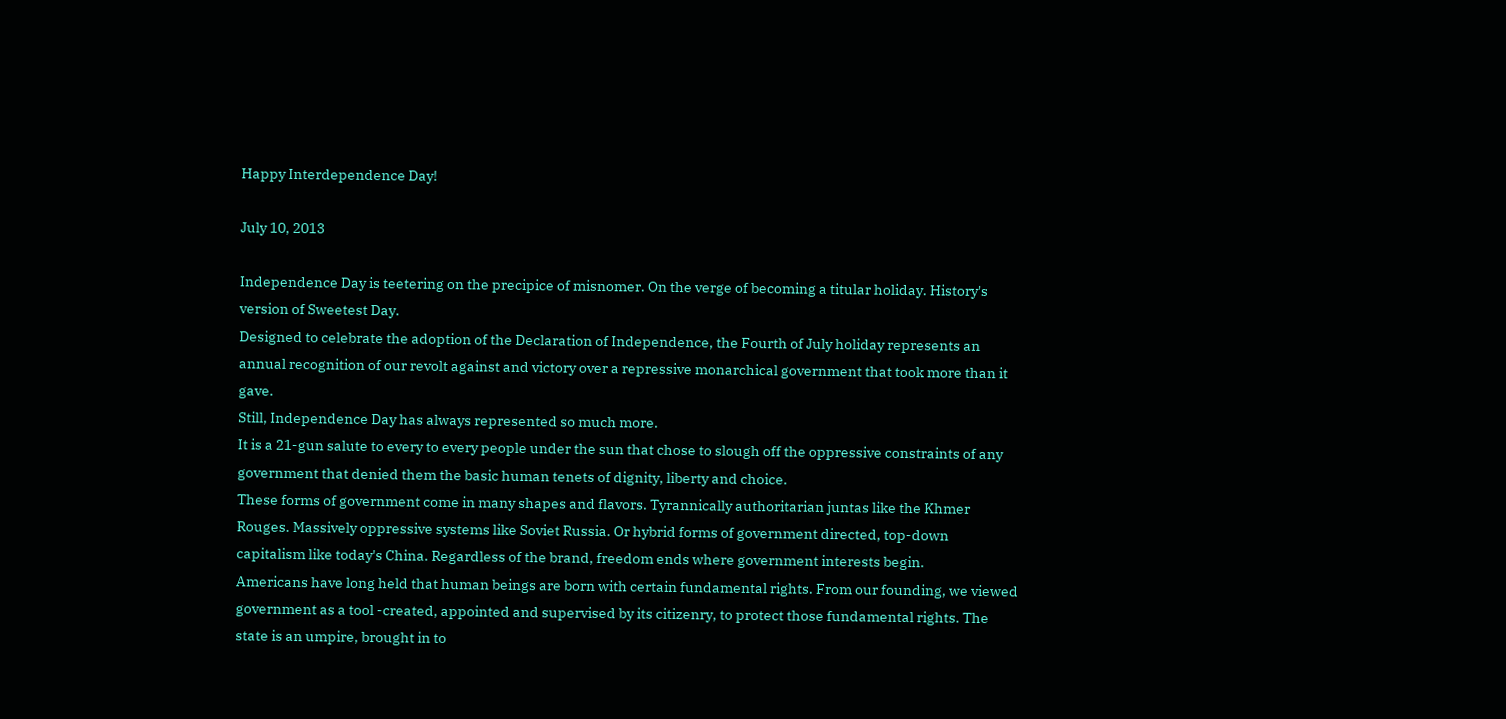Happy Interdependence Day!

July 10, 2013

Independence Day is teetering on the precipice of misnomer. On the verge of becoming a titular holiday. History's version of Sweetest Day.
Designed to celebrate the adoption of the Declaration of Independence, the Fourth of July holiday represents an annual recognition of our revolt against and victory over a repressive monarchical government that took more than it gave.
Still, Independence Day has always represented so much more.
It is a 21-gun salute to every to every people under the sun that chose to slough off the oppressive constraints of any government that denied them the basic human tenets of dignity, liberty and choice.
These forms of government come in many shapes and flavors. Tyrannically authoritarian juntas like the Khmer Rouges. Massively oppressive systems like Soviet Russia. Or hybrid forms of government directed, top-down capitalism like today's China. Regardless of the brand, freedom ends where government interests begin.
Americans have long held that human beings are born with certain fundamental rights. From our founding, we viewed government as a tool -created, appointed and supervised by its citizenry, to protect those fundamental rights. The state is an umpire, brought in to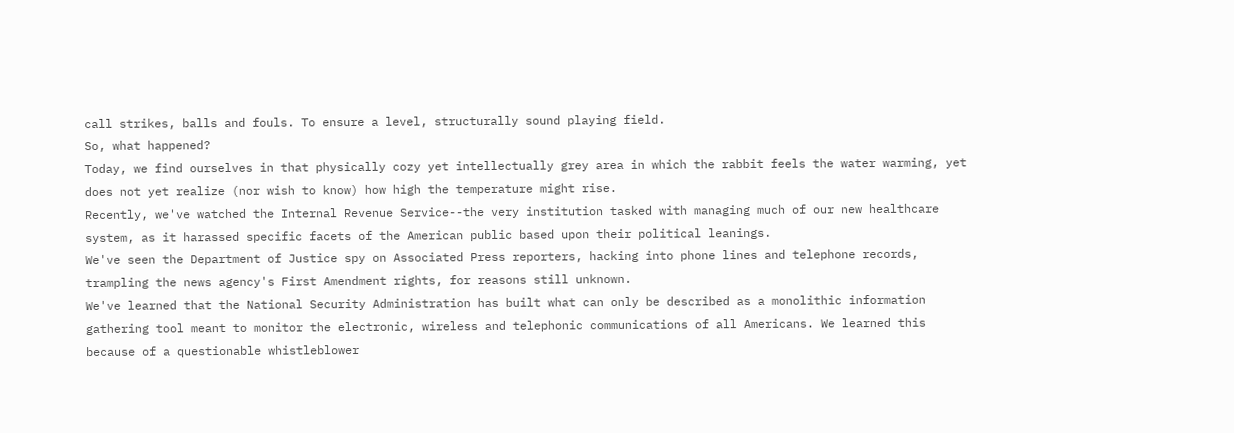call strikes, balls and fouls. To ensure a level, structurally sound playing field.
So, what happened?
Today, we find ourselves in that physically cozy yet intellectually grey area in which the rabbit feels the water warming, yet does not yet realize (nor wish to know) how high the temperature might rise.
Recently, we've watched the Internal Revenue Service--the very institution tasked with managing much of our new healthcare system, as it harassed specific facets of the American public based upon their political leanings.
We've seen the Department of Justice spy on Associated Press reporters, hacking into phone lines and telephone records, trampling the news agency's First Amendment rights, for reasons still unknown.
We've learned that the National Security Administration has built what can only be described as a monolithic information gathering tool meant to monitor the electronic, wireless and telephonic communications of all Americans. We learned this because of a questionable whistleblower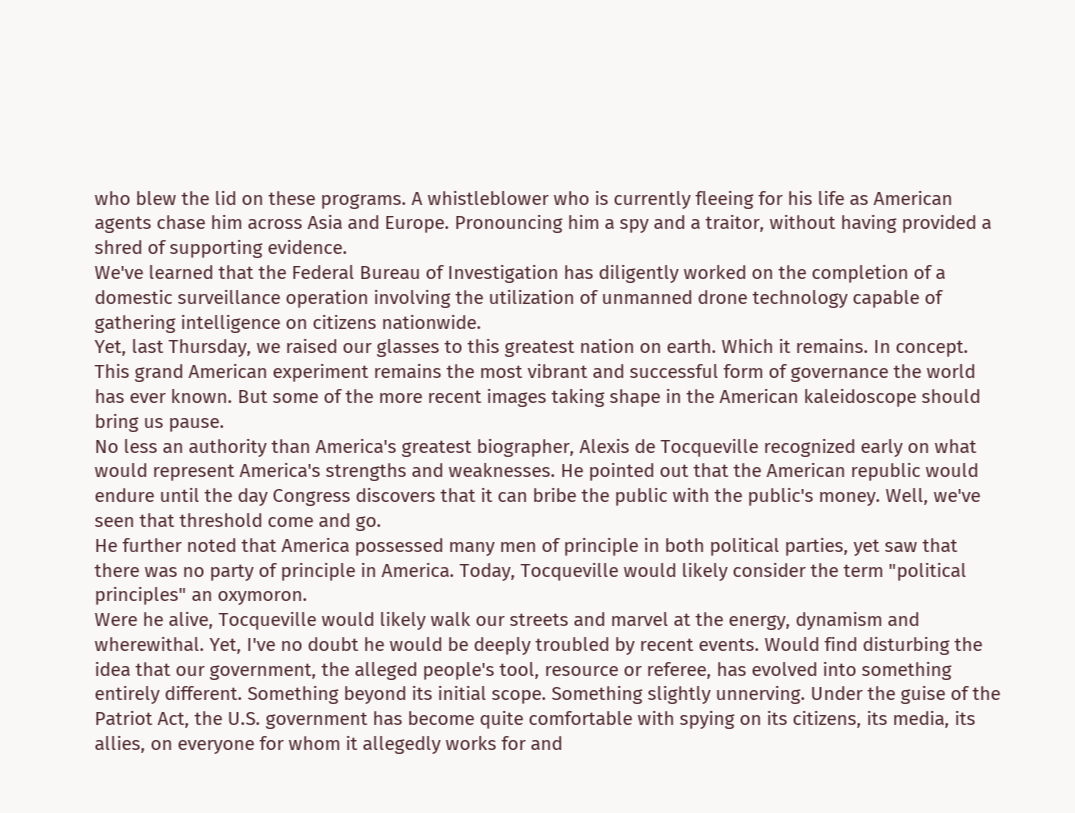who blew the lid on these programs. A whistleblower who is currently fleeing for his life as American agents chase him across Asia and Europe. Pronouncing him a spy and a traitor, without having provided a shred of supporting evidence.
We've learned that the Federal Bureau of Investigation has diligently worked on the completion of a domestic surveillance operation involving the utilization of unmanned drone technology capable of gathering intelligence on citizens nationwide.
Yet, last Thursday, we raised our glasses to this greatest nation on earth. Which it remains. In concept. This grand American experiment remains the most vibrant and successful form of governance the world has ever known. But some of the more recent images taking shape in the American kaleidoscope should bring us pause.
No less an authority than America's greatest biographer, Alexis de Tocqueville recognized early on what would represent America's strengths and weaknesses. He pointed out that the American republic would endure until the day Congress discovers that it can bribe the public with the public's money. Well, we've seen that threshold come and go.
He further noted that America possessed many men of principle in both political parties, yet saw that there was no party of principle in America. Today, Tocqueville would likely consider the term "political principles" an oxymoron.
Were he alive, Tocqueville would likely walk our streets and marvel at the energy, dynamism and wherewithal. Yet, I've no doubt he would be deeply troubled by recent events. Would find disturbing the idea that our government, the alleged people's tool, resource or referee, has evolved into something entirely different. Something beyond its initial scope. Something slightly unnerving. Under the guise of the Patriot Act, the U.S. government has become quite comfortable with spying on its citizens, its media, its allies, on everyone for whom it allegedly works for and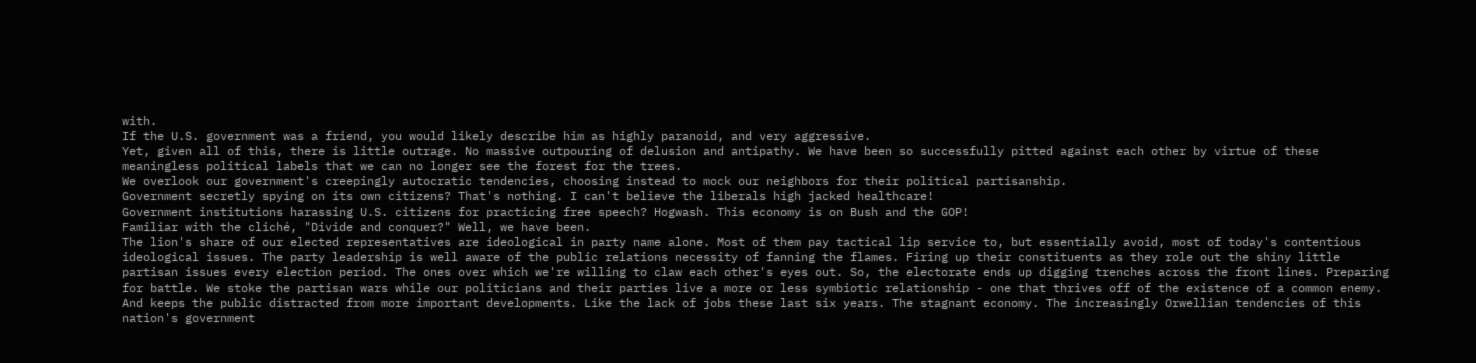with.
If the U.S. government was a friend, you would likely describe him as highly paranoid, and very aggressive.
Yet, given all of this, there is little outrage. No massive outpouring of delusion and antipathy. We have been so successfully pitted against each other by virtue of these meaningless political labels that we can no longer see the forest for the trees.
We overlook our government's creepingly autocratic tendencies, choosing instead to mock our neighbors for their political partisanship.
Government secretly spying on its own citizens? That's nothing. I can't believe the liberals high jacked healthcare!
Government institutions harassing U.S. citizens for practicing free speech? Hogwash. This economy is on Bush and the GOP!
Familiar with the cliché, "Divide and conquer?" Well, we have been.
The lion's share of our elected representatives are ideological in party name alone. Most of them pay tactical lip service to, but essentially avoid, most of today's contentious ideological issues. The party leadership is well aware of the public relations necessity of fanning the flames. Firing up their constituents as they role out the shiny little partisan issues every election period. The ones over which we're willing to claw each other's eyes out. So, the electorate ends up digging trenches across the front lines. Preparing for battle. We stoke the partisan wars while our politicians and their parties live a more or less symbiotic relationship - one that thrives off of the existence of a common enemy. And keeps the public distracted from more important developments. Like the lack of jobs these last six years. The stagnant economy. The increasingly Orwellian tendencies of this nation's government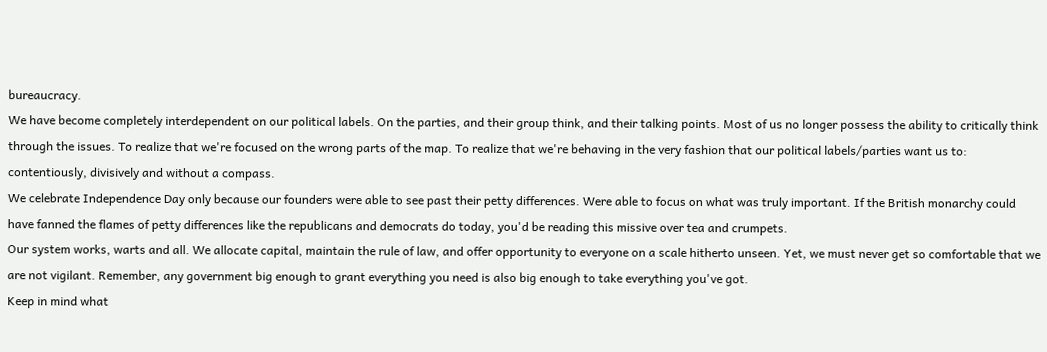bureaucracy.
We have become completely interdependent on our political labels. On the parties, and their group think, and their talking points. Most of us no longer possess the ability to critically think through the issues. To realize that we're focused on the wrong parts of the map. To realize that we're behaving in the very fashion that our political labels/parties want us to: contentiously, divisively and without a compass.
We celebrate Independence Day only because our founders were able to see past their petty differences. Were able to focus on what was truly important. If the British monarchy could have fanned the flames of petty differences like the republicans and democrats do today, you'd be reading this missive over tea and crumpets.
Our system works, warts and all. We allocate capital, maintain the rule of law, and offer opportunity to everyone on a scale hitherto unseen. Yet, we must never get so comfortable that we are not vigilant. Remember, any government big enough to grant everything you need is also big enough to take everything you've got.
Keep in mind what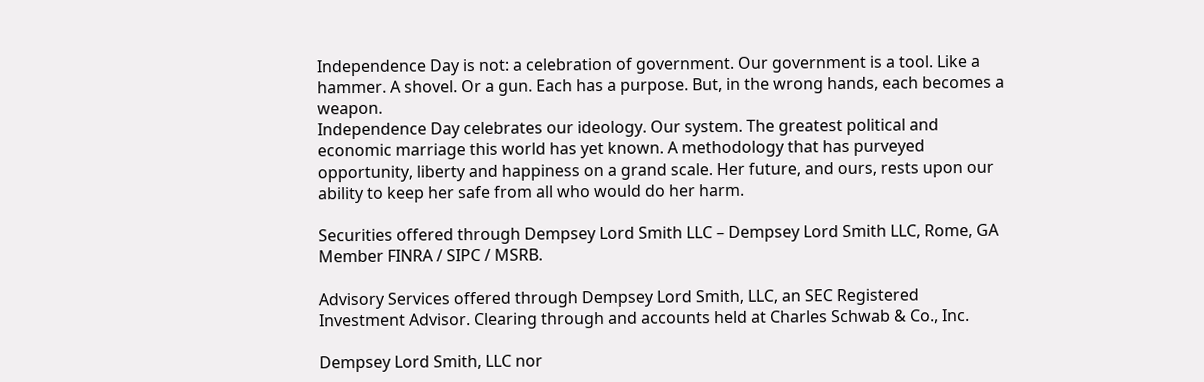Independence Day is not: a celebration of government. Our government is a tool. Like a hammer. A shovel. Or a gun. Each has a purpose. But, in the wrong hands, each becomes a weapon.
Independence Day celebrates our ideology. Our system. The greatest political and economic marriage this world has yet known. A methodology that has purveyed opportunity, liberty and happiness on a grand scale. Her future, and ours, rests upon our ability to keep her safe from all who would do her harm.

Securities offered through Dempsey Lord Smith LLC – Dempsey Lord Smith LLC, Rome, GA Member FINRA / SIPC / MSRB.

Advisory Services offered through Dempsey Lord Smith, LLC, an SEC Registered Investment Advisor. Clearing through and accounts held at Charles Schwab & Co., Inc.

Dempsey Lord Smith, LLC nor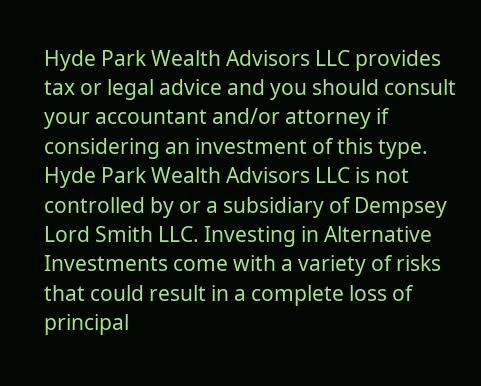Hyde Park Wealth Advisors LLC provides tax or legal advice and you should consult your accountant and/or attorney if considering an investment of this type. Hyde Park Wealth Advisors LLC is not controlled by or a subsidiary of Dempsey Lord Smith LLC. Investing in Alternative Investments come with a variety of risks that could result in a complete loss of principal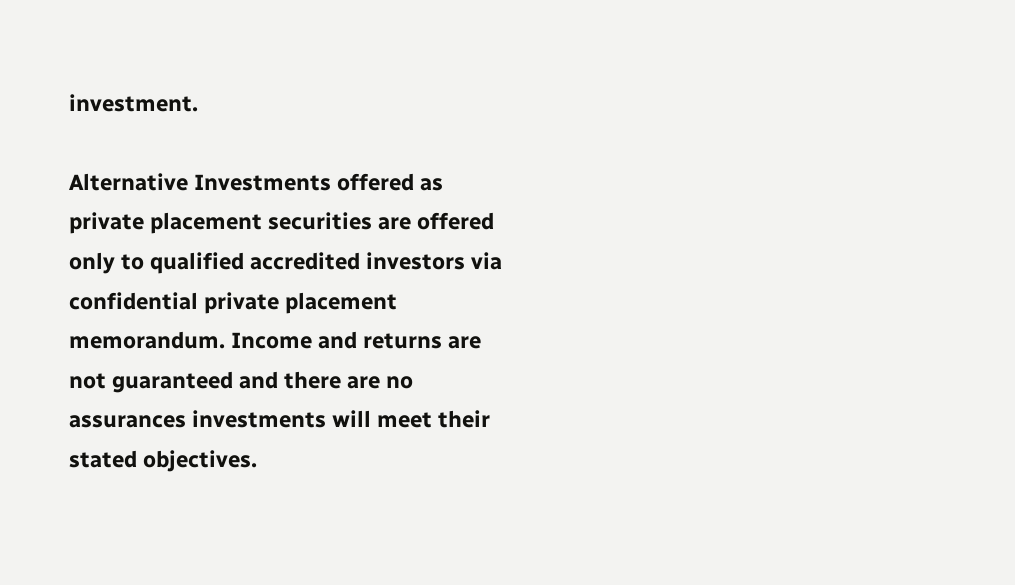investment.

Alternative Investments offered as private placement securities are offered only to qualified accredited investors via confidential private placement memorandum. Income and returns are not guaranteed and there are no assurances investments will meet their stated objectives.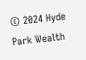© 2024 Hyde Park Wealth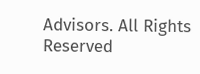Advisors. All Rights Reserved